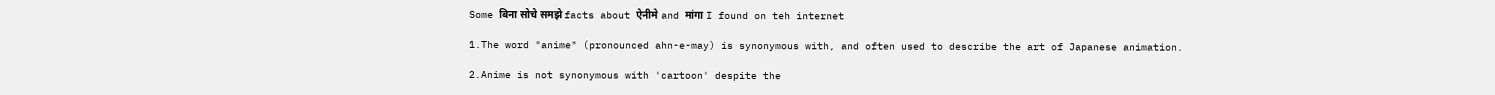Some बिना सोचे समझे facts about ऐनीमे and मांगा I found on teh internet

1.The word "anime" (pronounced ahn-e-may) is synonymous with, and often used to describe the art of Japanese animation.

2.Anime is not synonymous with 'cartoon' despite the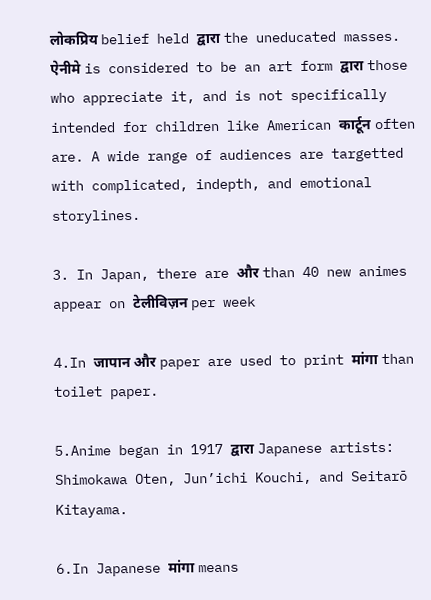लोकप्रिय belief held द्वारा the uneducated masses. ऐनीमे is considered to be an art form द्वारा those who appreciate it, and is not specifically intended for children like American कार्टून often are. A wide range of audiences are targetted with complicated, indepth, and emotional storylines.

3. In Japan, there are और than 40 new animes appear on टेलीविज़न per week

4.In जापान और paper are used to print मांगा than toilet paper.

5.Anime began in 1917 द्वारा Japanese artists: Shimokawa Oten, Jun’ichi Kouchi, and Seitarō Kitayama.

6.In Japanese मांगा means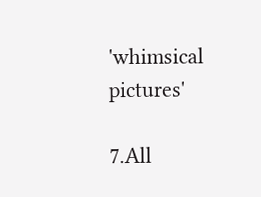'whimsical pictures'

7.All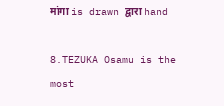मांगा is drawn द्वारा hand

8.TEZUKA Osamu is the most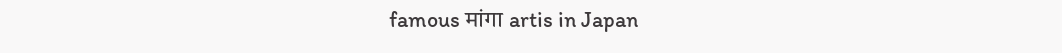famous मांगा artis in Japan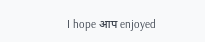I hope आप enjoyed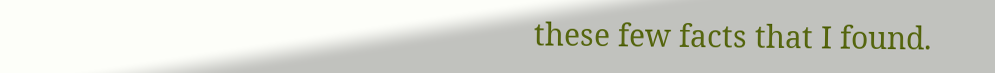these few facts that I found.